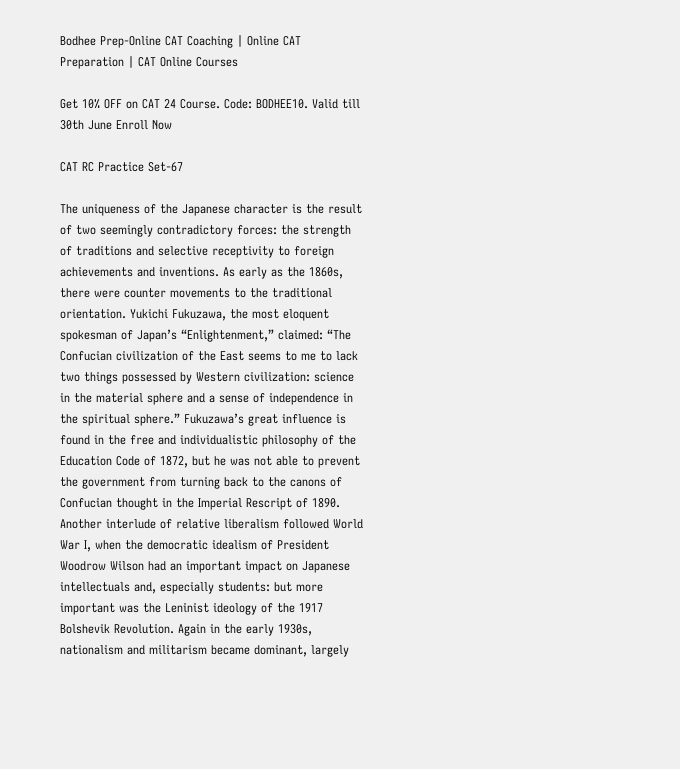Bodhee Prep-Online CAT Coaching | Online CAT Preparation | CAT Online Courses

Get 10% OFF on CAT 24 Course. Code: BODHEE10. Valid till 30th June Enroll Now

CAT RC Practice Set-67

The uniqueness of the Japanese character is the result of two seemingly contradictory forces: the strength of traditions and selective receptivity to foreign achievements and inventions. As early as the 1860s, there were counter movements to the traditional orientation. Yukichi Fukuzawa, the most eloquent spokesman of Japan’s “Enlightenment,” claimed: “The Confucian civilization of the East seems to me to lack two things possessed by Western civilization: science in the material sphere and a sense of independence in the spiritual sphere.” Fukuzawa’s great influence is found in the free and individualistic philosophy of the Education Code of 1872, but he was not able to prevent the government from turning back to the canons of Confucian thought in the Imperial Rescript of 1890. Another interlude of relative liberalism followed World War I, when the democratic idealism of President Woodrow Wilson had an important impact on Japanese intellectuals and, especially students: but more important was the Leninist ideology of the 1917 Bolshevik Revolution. Again in the early 1930s, nationalism and militarism became dominant, largely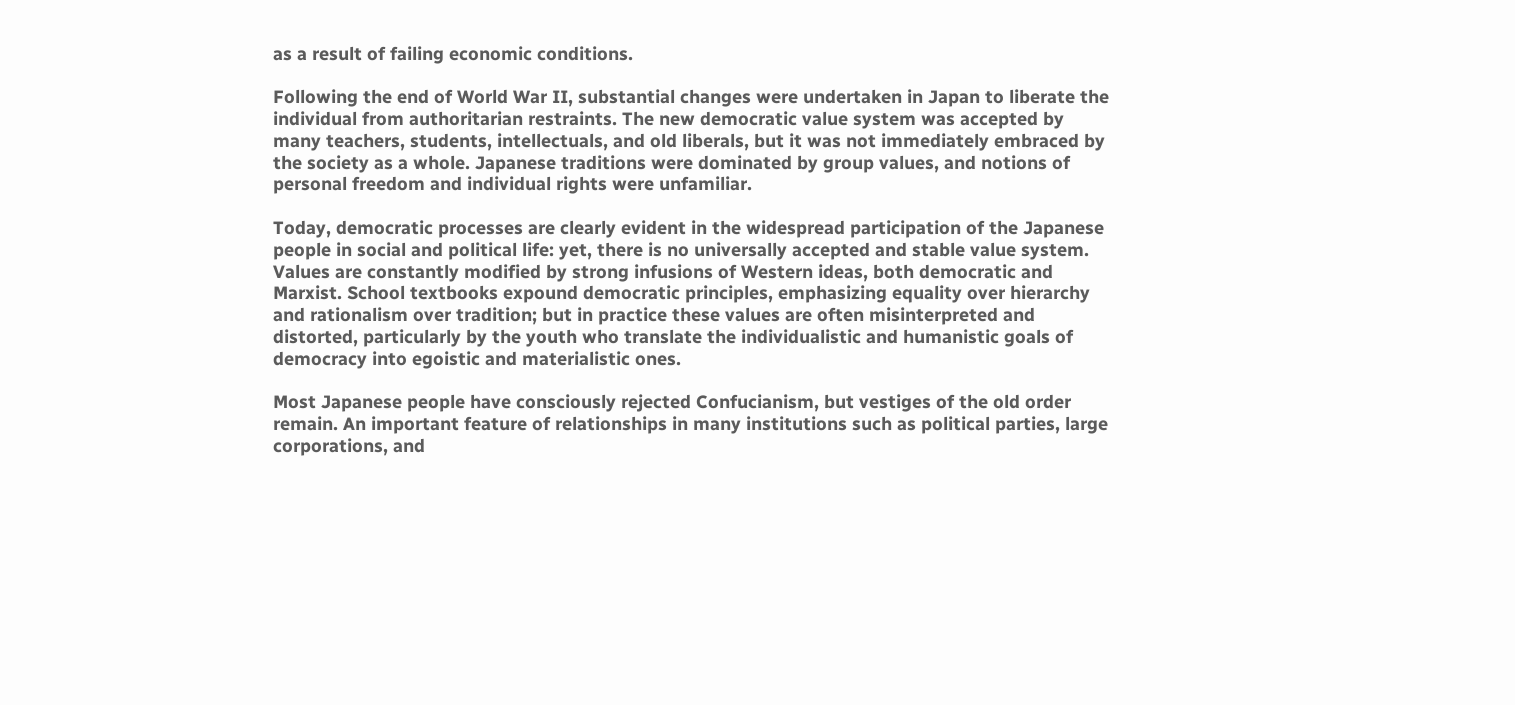as a result of failing economic conditions.

Following the end of World War II, substantial changes were undertaken in Japan to liberate the individual from authoritarian restraints. The new democratic value system was accepted by many teachers, students, intellectuals, and old liberals, but it was not immediately embraced by the society as a whole. Japanese traditions were dominated by group values, and notions of personal freedom and individual rights were unfamiliar.

Today, democratic processes are clearly evident in the widespread participation of the Japanese people in social and political life: yet, there is no universally accepted and stable value system. Values are constantly modified by strong infusions of Western ideas, both democratic and Marxist. School textbooks expound democratic principles, emphasizing equality over hierarchy and rationalism over tradition; but in practice these values are often misinterpreted and distorted, particularly by the youth who translate the individualistic and humanistic goals of democracy into egoistic and materialistic ones.

Most Japanese people have consciously rejected Confucianism, but vestiges of the old order remain. An important feature of relationships in many institutions such as political parties, large corporations, and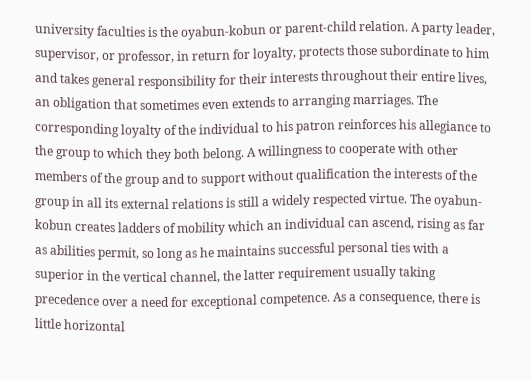university faculties is the oyabun-kobun or parent-child relation. A party leader, supervisor, or professor, in return for loyalty, protects those subordinate to him and takes general responsibility for their interests throughout their entire lives, an obligation that sometimes even extends to arranging marriages. The corresponding loyalty of the individual to his patron reinforces his allegiance to the group to which they both belong. A willingness to cooperate with other members of the group and to support without qualification the interests of the group in all its external relations is still a widely respected virtue. The oyabun-kobun creates ladders of mobility which an individual can ascend, rising as far as abilities permit, so long as he maintains successful personal ties with a superior in the vertical channel, the latter requirement usually taking precedence over a need for exceptional competence. As a consequence, there is little horizontal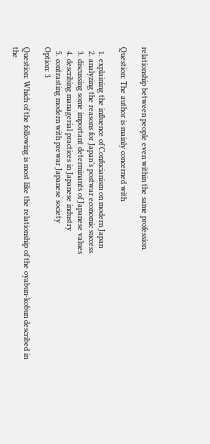relationship between people even within the same profession.

Question: The author is mainly concerned with

  1. explaining the influence of Confucianism on modern Japan
  2. analyzing the reasons for Japan’s postwar economic success
  3. discussing some important determinants of Japanese values
  4. describing managerial practices in Japanese industry
  5. contrasting modern with prewar Japanese society
Option: 3

Question: Which of the following is most like the relationship of the oyabun-kobun described in the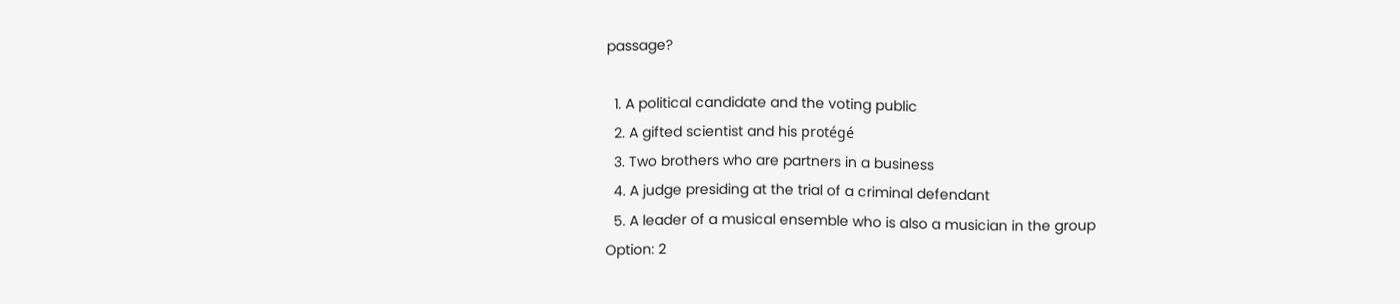passage?

  1. A political candidate and the voting public
  2. A gifted scientist and his protégé
  3. Two brothers who are partners in a business
  4. A judge presiding at the trial of a criminal defendant
  5. A leader of a musical ensemble who is also a musician in the group
Option: 2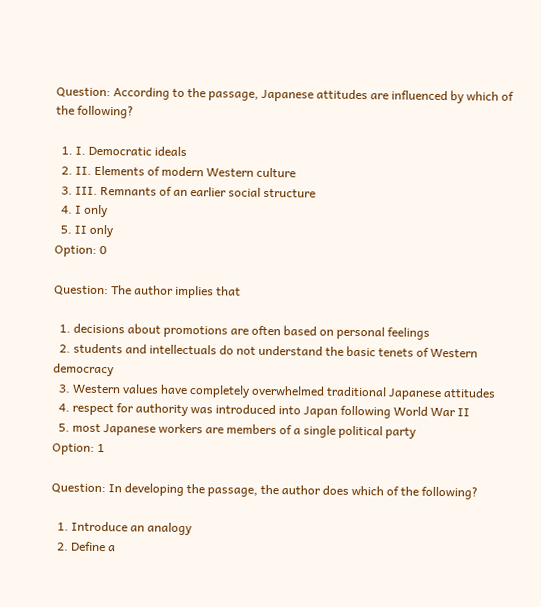Question: According to the passage, Japanese attitudes are influenced by which of the following?

  1. I. Democratic ideals
  2. II. Elements of modern Western culture
  3. III. Remnants of an earlier social structure
  4. I only
  5. II only
Option: 0

Question: The author implies that

  1. decisions about promotions are often based on personal feelings
  2. students and intellectuals do not understand the basic tenets of Western democracy
  3. Western values have completely overwhelmed traditional Japanese attitudes
  4. respect for authority was introduced into Japan following World War II
  5. most Japanese workers are members of a single political party
Option: 1

Question: In developing the passage, the author does which of the following?

  1. Introduce an analogy
  2. Define a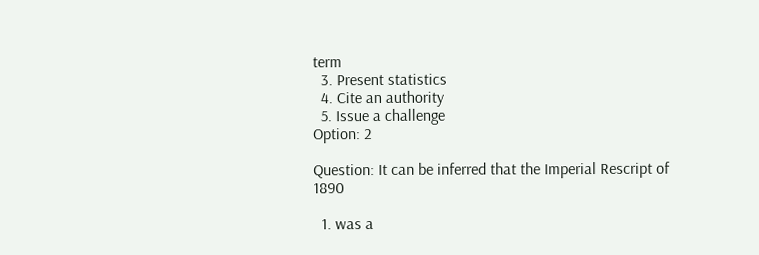term
  3. Present statistics
  4. Cite an authority
  5. Issue a challenge
Option: 2

Question: It can be inferred that the Imperial Rescript of 1890

  1. was a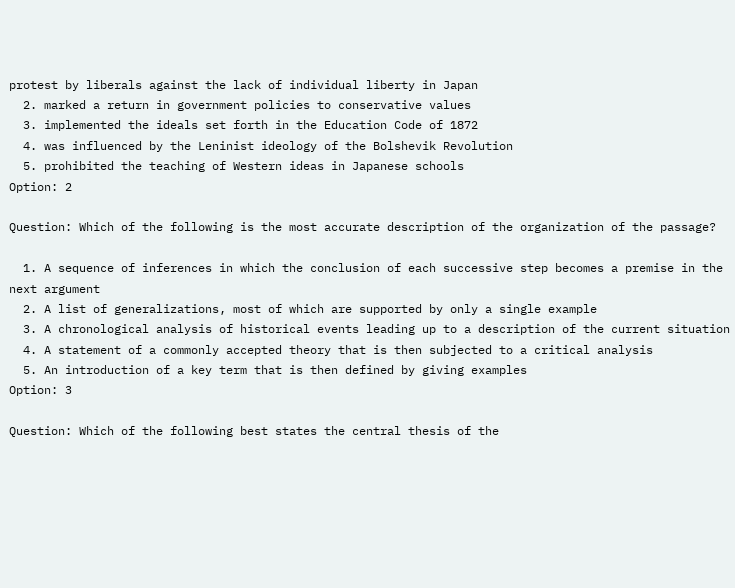protest by liberals against the lack of individual liberty in Japan
  2. marked a return in government policies to conservative values
  3. implemented the ideals set forth in the Education Code of 1872
  4. was influenced by the Leninist ideology of the Bolshevik Revolution
  5. prohibited the teaching of Western ideas in Japanese schools
Option: 2

Question: Which of the following is the most accurate description of the organization of the passage?

  1. A sequence of inferences in which the conclusion of each successive step becomes a premise in the next argument
  2. A list of generalizations, most of which are supported by only a single example
  3. A chronological analysis of historical events leading up to a description of the current situation
  4. A statement of a commonly accepted theory that is then subjected to a critical analysis
  5. An introduction of a key term that is then defined by giving examples
Option: 3

Question: Which of the following best states the central thesis of the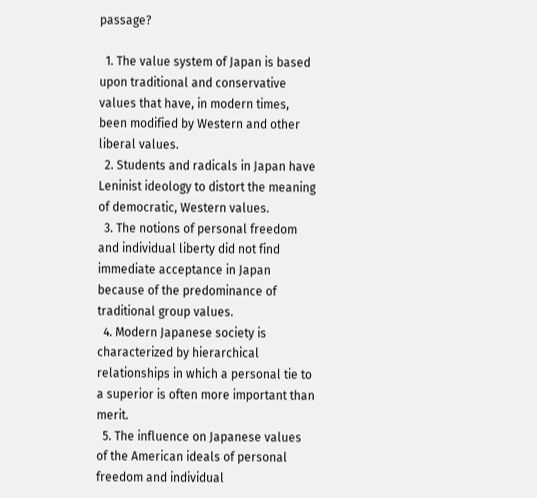passage?

  1. The value system of Japan is based upon traditional and conservative values that have, in modern times, been modified by Western and other liberal values.
  2. Students and radicals in Japan have Leninist ideology to distort the meaning of democratic, Western values.
  3. The notions of personal freedom and individual liberty did not find immediate acceptance in Japan because of the predominance of traditional group values.
  4. Modern Japanese society is characterized by hierarchical relationships in which a personal tie to a superior is often more important than merit.
  5. The influence on Japanese values of the American ideals of personal freedom and individual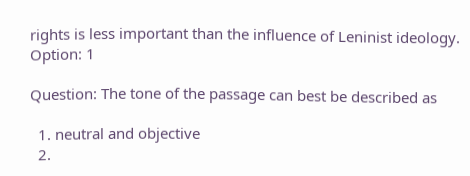rights is less important than the influence of Leninist ideology.
Option: 1

Question: The tone of the passage can best be described as

  1. neutral and objective
  2.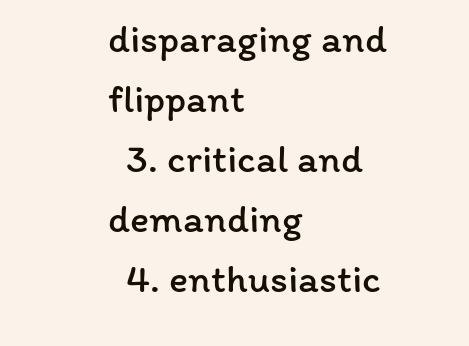disparaging and flippant
  3. critical and demanding
  4. enthusiastic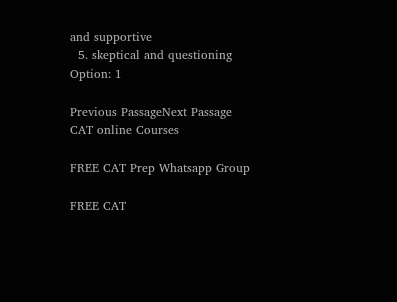and supportive
  5. skeptical and questioning
Option: 1

Previous PassageNext Passage
CAT online Courses

FREE CAT Prep Whatsapp Group

FREE CAT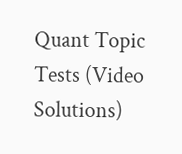Quant Topic Tests (Video Solutions)